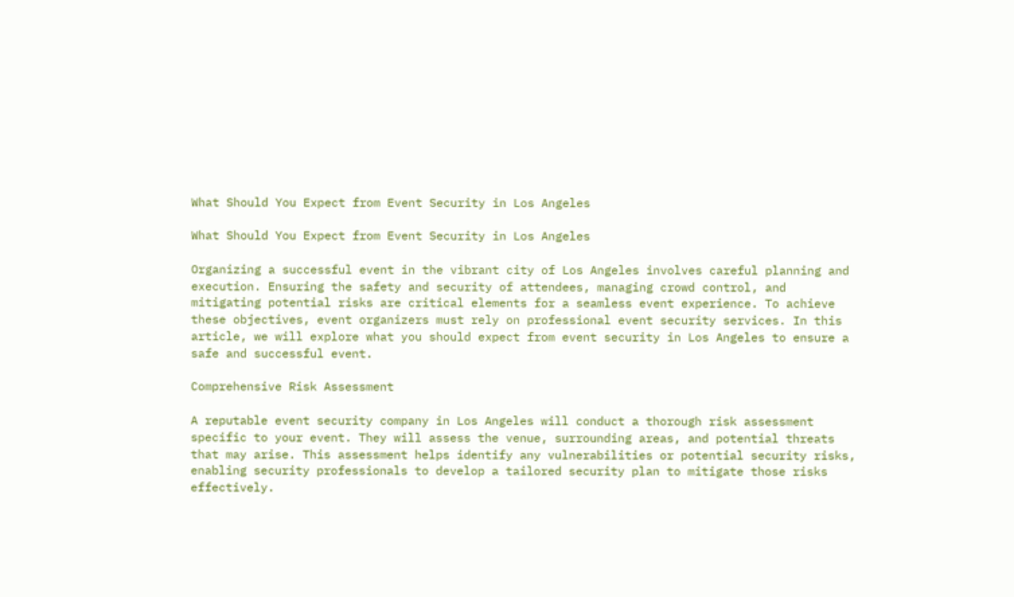What Should You Expect from Event Security in Los Angeles

What Should You Expect from Event Security in Los Angeles

Organizing a successful event in the vibrant city of Los Angeles involves careful planning and execution. Ensuring the safety and security of attendees, managing crowd control, and mitigating potential risks are critical elements for a seamless event experience. To achieve these objectives, event organizers must rely on professional event security services. In this article, we will explore what you should expect from event security in Los Angeles to ensure a safe and successful event.

Comprehensive Risk Assessment

A reputable event security company in Los Angeles will conduct a thorough risk assessment specific to your event. They will assess the venue, surrounding areas, and potential threats that may arise. This assessment helps identify any vulnerabilities or potential security risks, enabling security professionals to develop a tailored security plan to mitigate those risks effectively.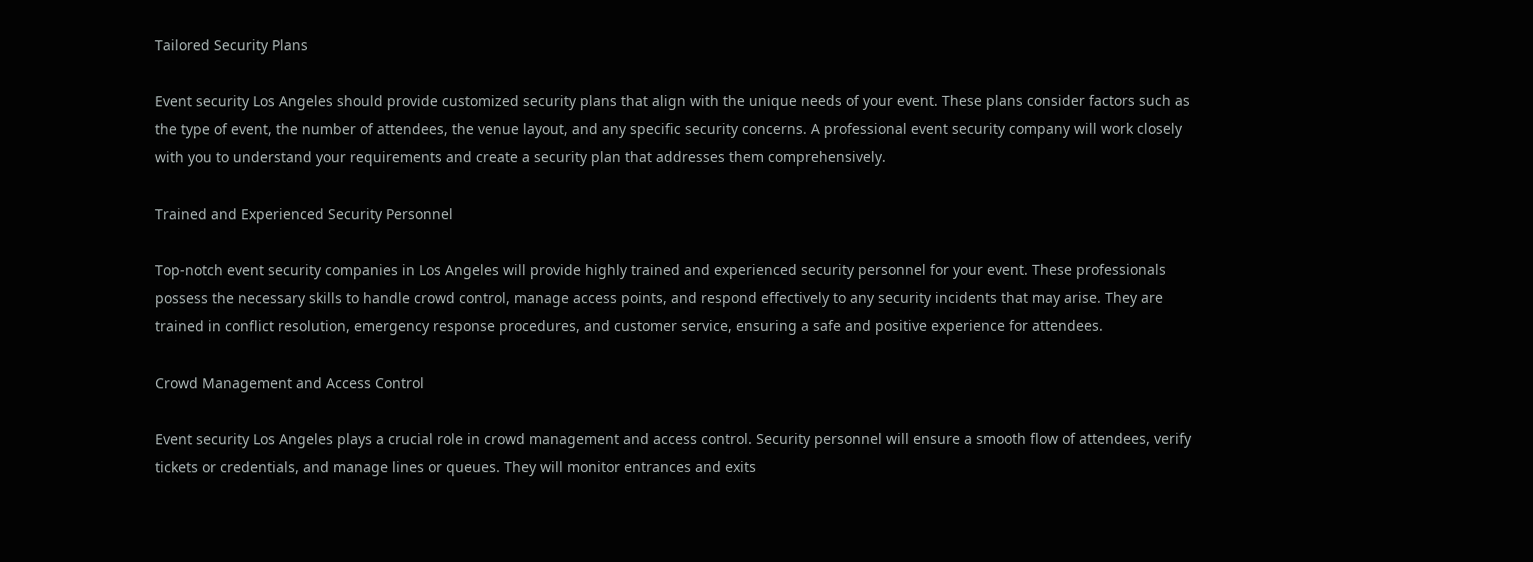Tailored Security Plans

Event security Los Angeles should provide customized security plans that align with the unique needs of your event. These plans consider factors such as the type of event, the number of attendees, the venue layout, and any specific security concerns. A professional event security company will work closely with you to understand your requirements and create a security plan that addresses them comprehensively.

Trained and Experienced Security Personnel

Top-notch event security companies in Los Angeles will provide highly trained and experienced security personnel for your event. These professionals possess the necessary skills to handle crowd control, manage access points, and respond effectively to any security incidents that may arise. They are trained in conflict resolution, emergency response procedures, and customer service, ensuring a safe and positive experience for attendees.

Crowd Management and Access Control

Event security Los Angeles plays a crucial role in crowd management and access control. Security personnel will ensure a smooth flow of attendees, verify tickets or credentials, and manage lines or queues. They will monitor entrances and exits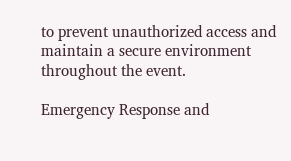to prevent unauthorized access and maintain a secure environment throughout the event.

Emergency Response and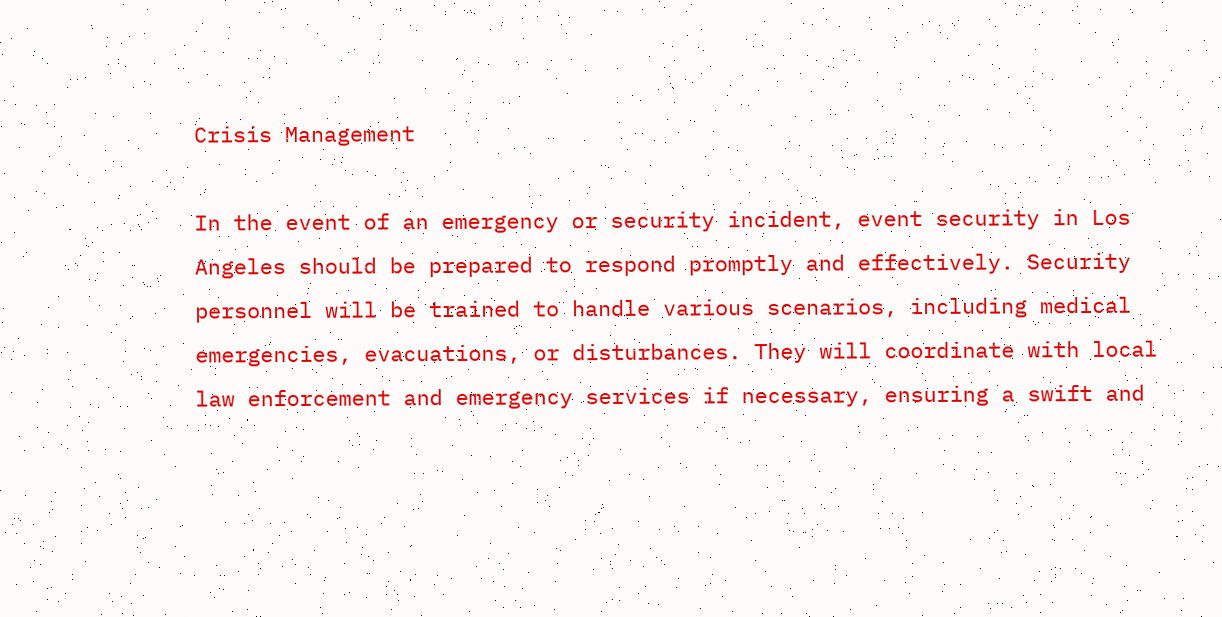Crisis Management

In the event of an emergency or security incident, event security in Los Angeles should be prepared to respond promptly and effectively. Security personnel will be trained to handle various scenarios, including medical emergencies, evacuations, or disturbances. They will coordinate with local law enforcement and emergency services if necessary, ensuring a swift and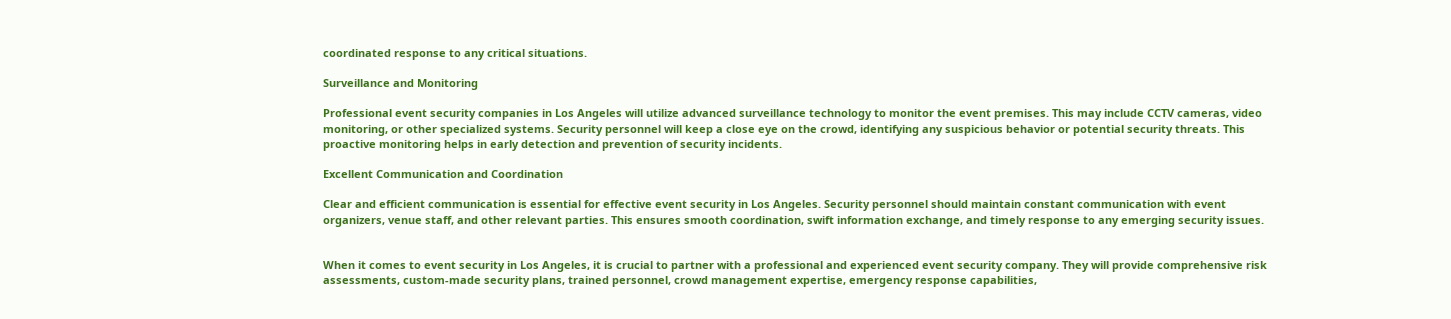coordinated response to any critical situations.

Surveillance and Monitoring

Professional event security companies in Los Angeles will utilize advanced surveillance technology to monitor the event premises. This may include CCTV cameras, video monitoring, or other specialized systems. Security personnel will keep a close eye on the crowd, identifying any suspicious behavior or potential security threats. This proactive monitoring helps in early detection and prevention of security incidents.

Excellent Communication and Coordination

Clear and efficient communication is essential for effective event security in Los Angeles. Security personnel should maintain constant communication with event organizers, venue staff, and other relevant parties. This ensures smooth coordination, swift information exchange, and timely response to any emerging security issues.


When it comes to event security in Los Angeles, it is crucial to partner with a professional and experienced event security company. They will provide comprehensive risk assessments, custom-made security plans, trained personnel, crowd management expertise, emergency response capabilities,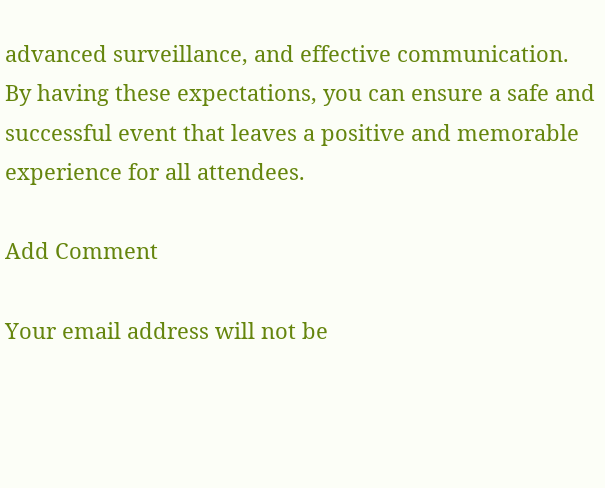advanced surveillance, and effective communication. By having these expectations, you can ensure a safe and successful event that leaves a positive and memorable experience for all attendees.

Add Comment

Your email address will not be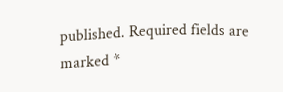published. Required fields are marked *